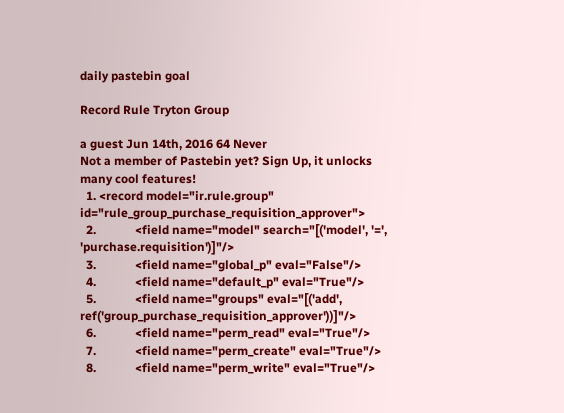daily pastebin goal

Record Rule Tryton Group

a guest Jun 14th, 2016 64 Never
Not a member of Pastebin yet? Sign Up, it unlocks many cool features!
  1. <record model="ir.rule.group" id="rule_group_purchase_requisition_approver">
  2.             <field name="model" search="[('model', '=', 'purchase.requisition')]"/>
  3.             <field name="global_p" eval="False"/>
  4.             <field name="default_p" eval="True"/>
  5.             <field name="groups" eval="[('add', ref('group_purchase_requisition_approver'))]"/>
  6.             <field name="perm_read" eval="True"/>
  7.             <field name="perm_create" eval="True"/>
  8.             <field name="perm_write" eval="True"/>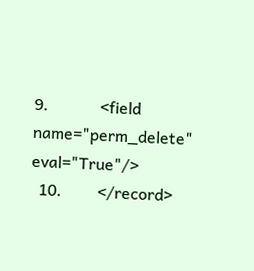9.             <field name="perm_delete" eval="True"/>
  10.         </record>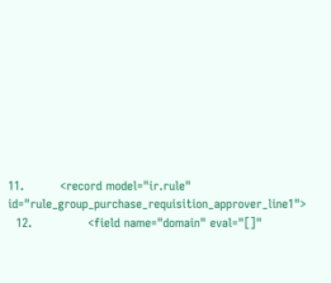11.         <record model="ir.rule" id="rule_group_purchase_requisition_approver_line1">
  12.              <field name="domain" eval="[]"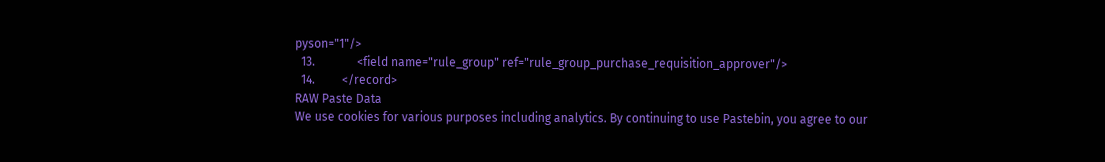pyson="1"/>
  13.              <field name="rule_group" ref="rule_group_purchase_requisition_approver"/>
  14.         </record>
RAW Paste Data
We use cookies for various purposes including analytics. By continuing to use Pastebin, you agree to our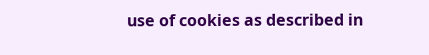use of cookies as described in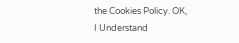the Cookies Policy. OK, I Understand